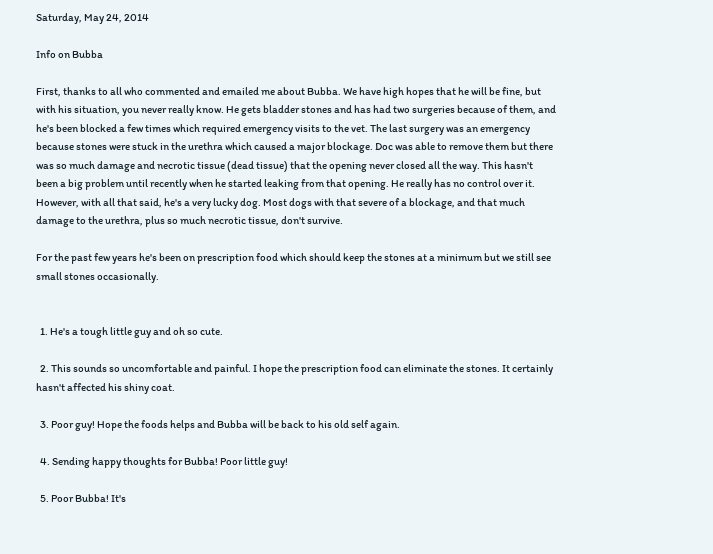Saturday, May 24, 2014

Info on Bubba

First, thanks to all who commented and emailed me about Bubba. We have high hopes that he will be fine, but with his situation, you never really know. He gets bladder stones and has had two surgeries because of them, and he's been blocked a few times which required emergency visits to the vet. The last surgery was an emergency because stones were stuck in the urethra which caused a major blockage. Doc was able to remove them but there was so much damage and necrotic tissue (dead tissue) that the opening never closed all the way. This hasn't been a big problem until recently when he started leaking from that opening. He really has no control over it. However, with all that said, he's a very lucky dog. Most dogs with that severe of a blockage, and that much damage to the urethra, plus so much necrotic tissue, don't survive.

For the past few years he's been on prescription food which should keep the stones at a minimum but we still see small stones occasionally.


  1. He's a tough little guy and oh so cute.

  2. This sounds so uncomfortable and painful. I hope the prescription food can eliminate the stones. It certainly hasn't affected his shiny coat.

  3. Poor guy! Hope the foods helps and Bubba will be back to his old self again.

  4. Sending happy thoughts for Bubba! Poor little guy!

  5. Poor Bubba! It's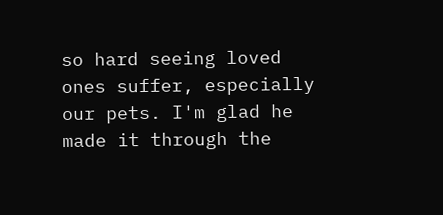so hard seeing loved ones suffer, especially our pets. I'm glad he made it through the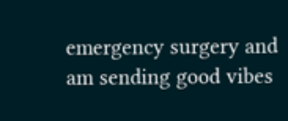emergency surgery and am sending good vibes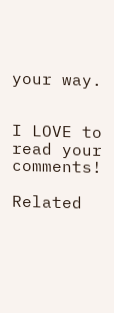your way.


I LOVE to read your comments!

Related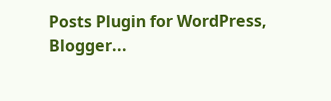Posts Plugin for WordPress, Blogger...